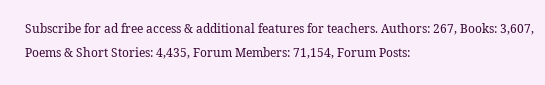Subscribe for ad free access & additional features for teachers. Authors: 267, Books: 3,607, Poems & Short Stories: 4,435, Forum Members: 71,154, Forum Posts: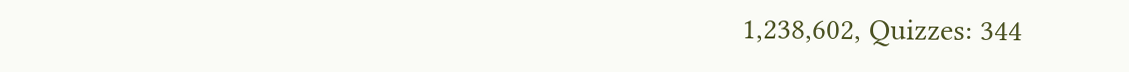1,238,602, Quizzes: 344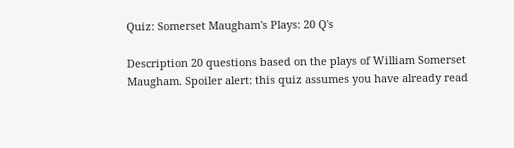Quiz: Somerset Maugham's Plays: 20 Q's

Description 20 questions based on the plays of William Somerset Maugham. Spoiler alert: this quiz assumes you have already read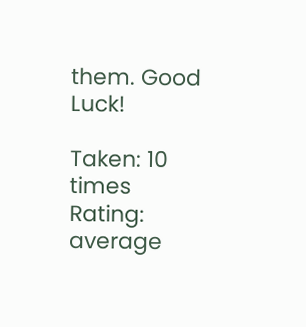them. Good Luck!

Taken: 10 times
Rating:  average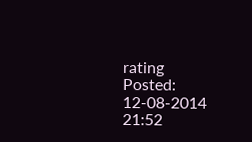rating
Posted: 12-08-2014 21:52